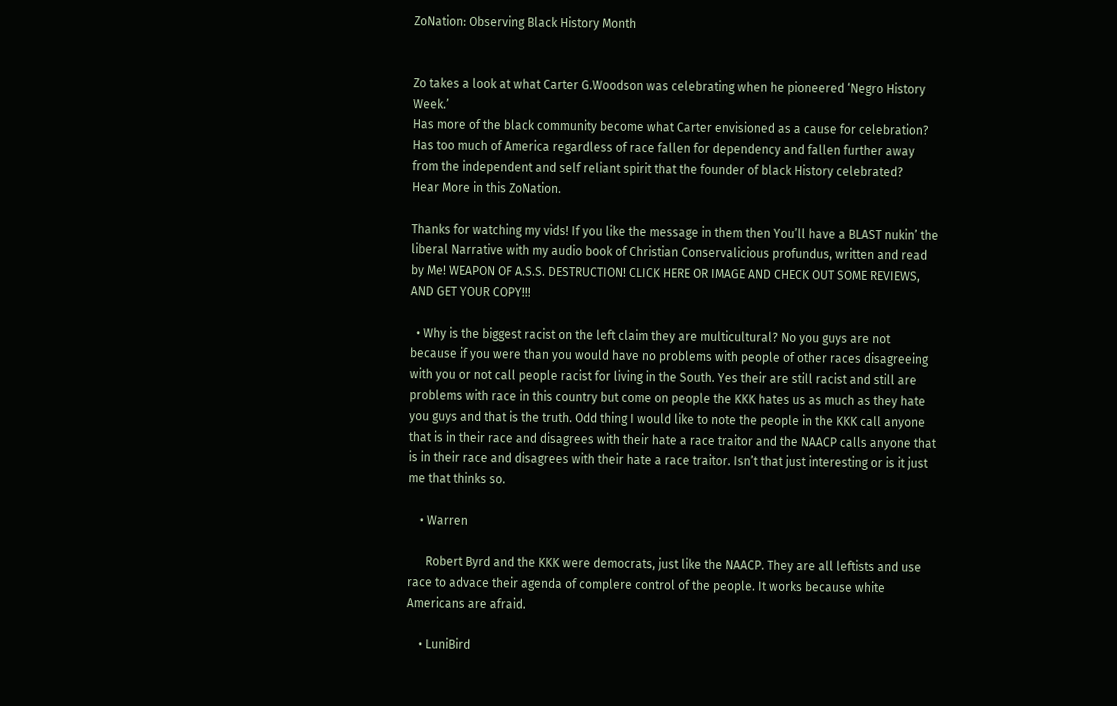ZoNation: Observing Black History Month


Zo takes a look at what Carter G.Woodson was celebrating when he pioneered ‘Negro History Week.’
Has more of the black community become what Carter envisioned as a cause for celebration?
Has too much of America regardless of race fallen for dependency and fallen further away from the independent and self reliant spirit that the founder of black History celebrated?
Hear More in this ZoNation.

Thanks for watching my vids! If you like the message in them then You’ll have a BLAST nukin’ the liberal Narrative with my audio book of Christian Conservalicious profundus, written and read by Me! WEAPON OF A.S.S. DESTRUCTION! CLICK HERE OR IMAGE AND CHECK OUT SOME REVIEWS, AND GET YOUR COPY!!!

  • Why is the biggest racist on the left claim they are multicultural? No you guys are not because if you were than you would have no problems with people of other races disagreeing with you or not call people racist for living in the South. Yes their are still racist and still are problems with race in this country but come on people the KKK hates us as much as they hate you guys and that is the truth. Odd thing I would like to note the people in the KKK call anyone that is in their race and disagrees with their hate a race traitor and the NAACP calls anyone that is in their race and disagrees with their hate a race traitor. Isn’t that just interesting or is it just me that thinks so.

    • Warren

      Robert Byrd and the KKK were democrats, just like the NAACP. They are all leftists and use race to advace their agenda of complere control of the people. It works because white Americans are afraid.

    • LuniBird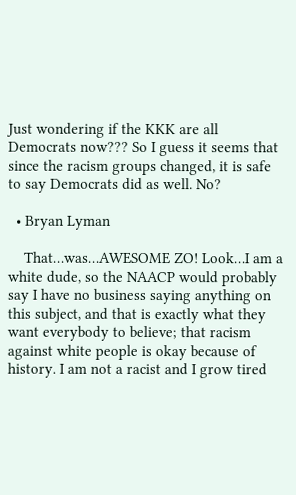Just wondering if the KKK are all Democrats now??? So I guess it seems that since the racism groups changed, it is safe to say Democrats did as well. No?

  • Bryan Lyman

    That…was…AWESOME ZO! Look…I am a white dude, so the NAACP would probably say I have no business saying anything on this subject, and that is exactly what they want everybody to believe; that racism against white people is okay because of history. I am not a racist and I grow tired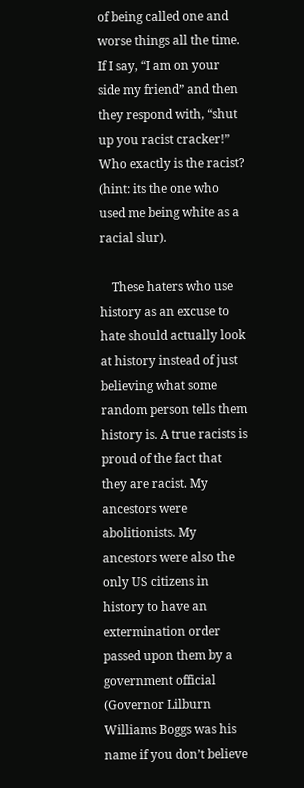of being called one and worse things all the time. If I say, “I am on your side my friend” and then they respond with, “shut up you racist cracker!” Who exactly is the racist? (hint: its the one who used me being white as a racial slur).

    These haters who use history as an excuse to hate should actually look at history instead of just believing what some random person tells them history is. A true racists is proud of the fact that they are racist. My ancestors were abolitionists. My ancestors were also the only US citizens in history to have an extermination order passed upon them by a government official (Governor Lilburn Williams Boggs was his name if you don’t believe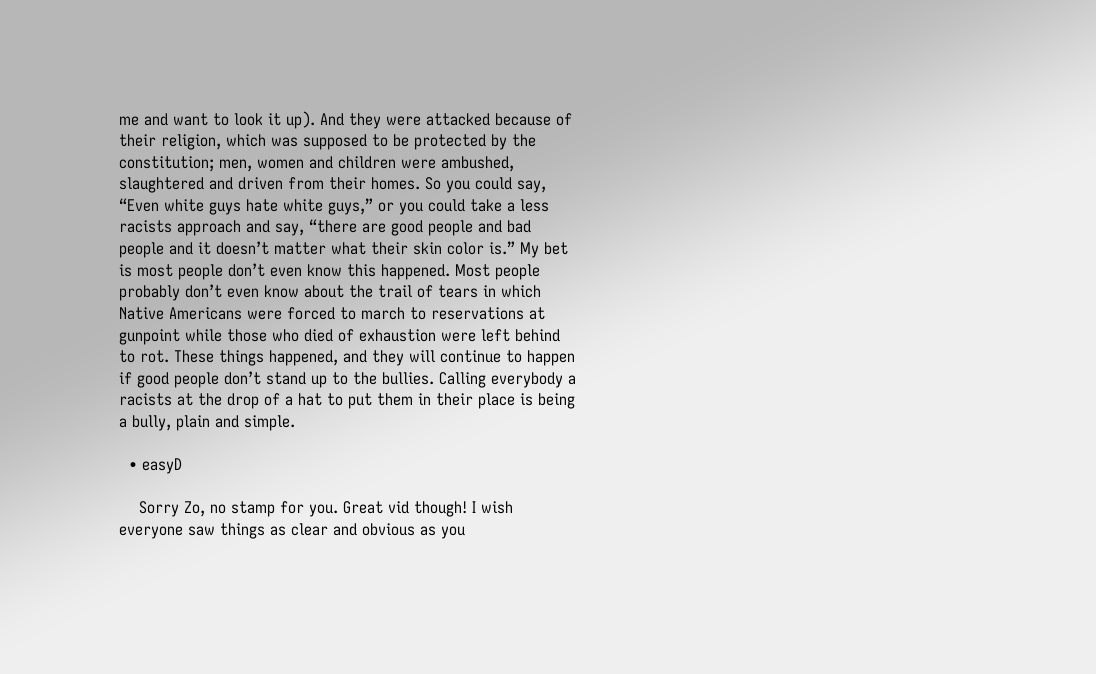me and want to look it up). And they were attacked because of their religion, which was supposed to be protected by the constitution; men, women and children were ambushed, slaughtered and driven from their homes. So you could say, “Even white guys hate white guys,” or you could take a less racists approach and say, “there are good people and bad people and it doesn’t matter what their skin color is.” My bet is most people don’t even know this happened. Most people probably don’t even know about the trail of tears in which Native Americans were forced to march to reservations at gunpoint while those who died of exhaustion were left behind to rot. These things happened, and they will continue to happen if good people don’t stand up to the bullies. Calling everybody a racists at the drop of a hat to put them in their place is being a bully, plain and simple.

  • easyD

    Sorry Zo, no stamp for you. Great vid though! I wish everyone saw things as clear and obvious as you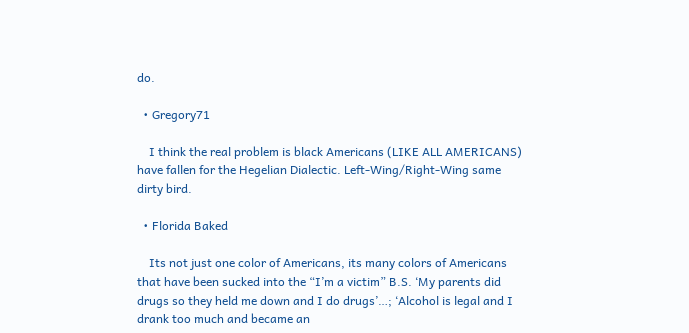do.

  • Gregory71

    I think the real problem is black Americans (LIKE ALL AMERICANS) have fallen for the Hegelian Dialectic. Left-Wing/Right-Wing same dirty bird.

  • Florida Baked

    Its not just one color of Americans, its many colors of Americans that have been sucked into the “I’m a victim” B.S. ‘My parents did drugs so they held me down and I do drugs’…; ‘Alcohol is legal and I drank too much and became an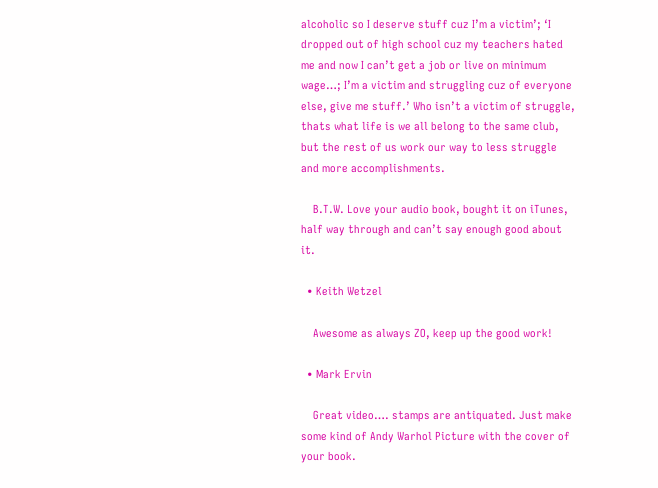alcoholic so I deserve stuff cuz I’m a victim’; ‘I dropped out of high school cuz my teachers hated me and now I can’t get a job or live on minimum wage…; I’m a victim and struggling cuz of everyone else, give me stuff.’ Who isn’t a victim of struggle, thats what life is we all belong to the same club, but the rest of us work our way to less struggle and more accomplishments.

    B.T.W. Love your audio book, bought it on iTunes, half way through and can’t say enough good about it.

  • Keith Wetzel

    Awesome as always ZO, keep up the good work!

  • Mark Ervin

    Great video…. stamps are antiquated. Just make some kind of Andy Warhol Picture with the cover of your book.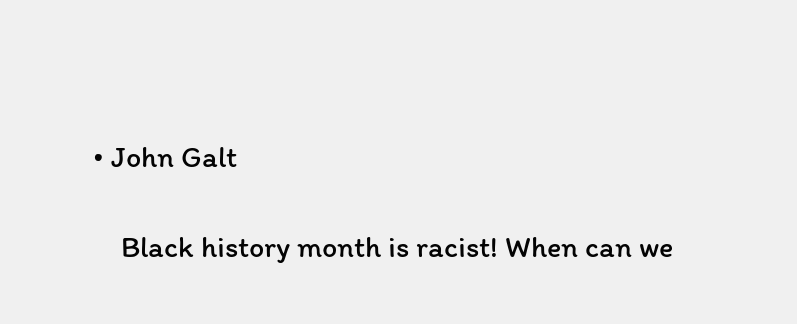• John Galt

    Black history month is racist! When can we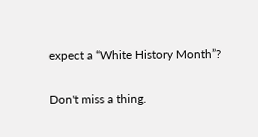expect a “White History Month”?

Don't miss a thing.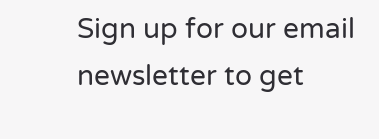Sign up for our email newsletter to get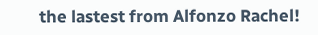the lastest from Alfonzo Rachel!